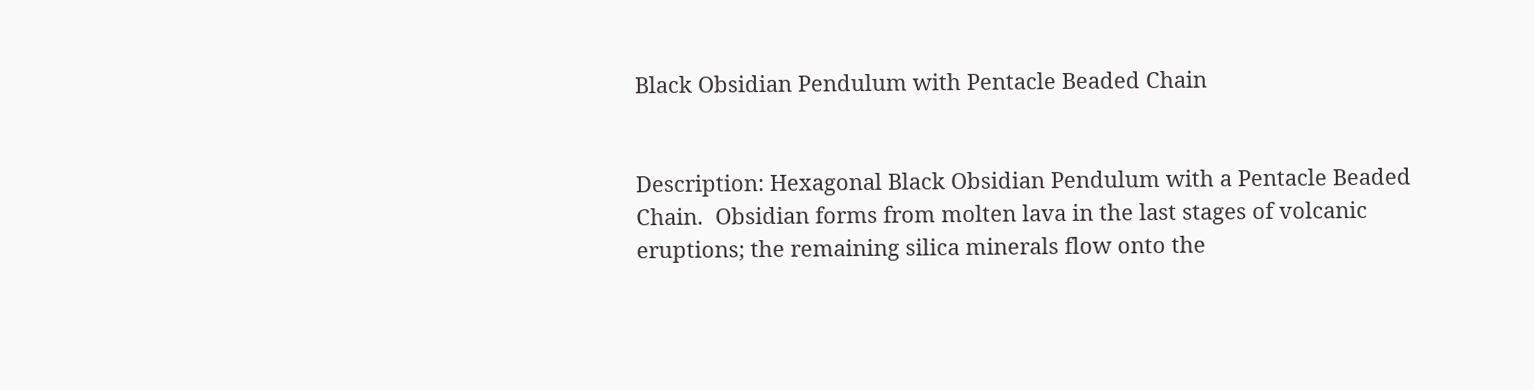Black Obsidian Pendulum with Pentacle Beaded Chain


Description: Hexagonal Black Obsidian Pendulum with a Pentacle Beaded Chain.  Obsidian forms from molten lava in the last stages of volcanic eruptions; the remaining silica minerals flow onto the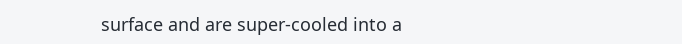surface and are super-cooled into a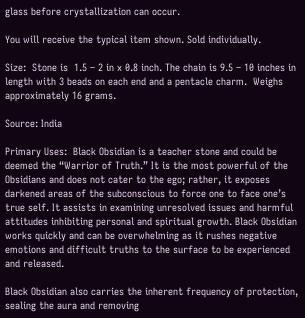glass before crystallization can occur.

You will receive the typical item shown. Sold individually.

Size:  Stone is  1.5 – 2 in x 0.8 inch. The chain is 9.5 – 10 inches in length with 3 beads on each end and a pentacle charm.  Weighs approximately 16 grams.

Source: India

Primary Uses:  Black Obsidian is a teacher stone and could be deemed the “Warrior of Truth.” It is the most powerful of the Obsidians and does not cater to the ego; rather, it exposes darkened areas of the subconscious to force one to face one’s true self. It assists in examining unresolved issues and harmful attitudes inhibiting personal and spiritual growth. Black Obsidian works quickly and can be overwhelming as it rushes negative emotions and difficult truths to the surface to be experienced and released.

Black Obsidian also carries the inherent frequency of protection, sealing the aura and removing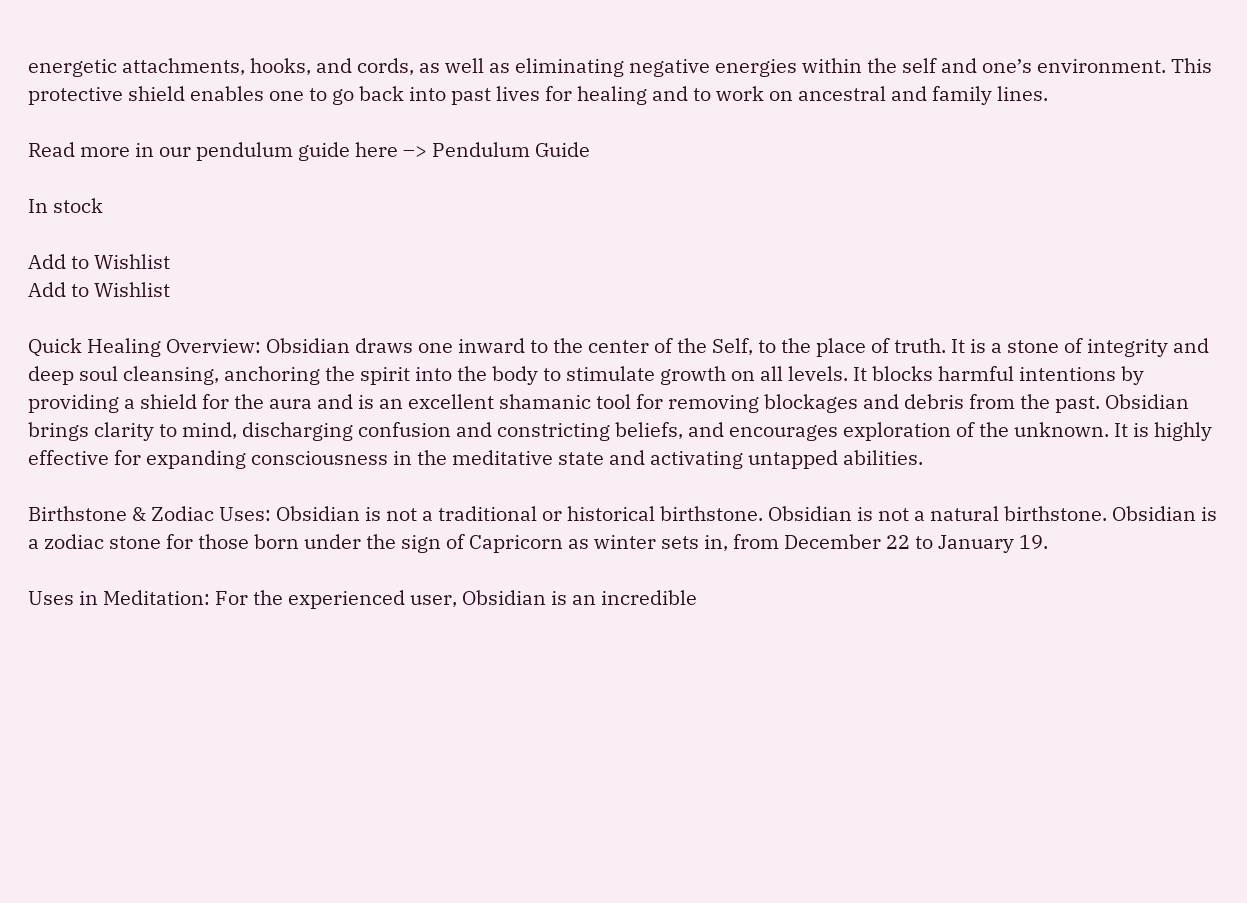energetic attachments, hooks, and cords, as well as eliminating negative energies within the self and one’s environment. This protective shield enables one to go back into past lives for healing and to work on ancestral and family lines.

Read more in our pendulum guide here –> Pendulum Guide

In stock

Add to Wishlist
Add to Wishlist

Quick Healing Overview: Obsidian draws one inward to the center of the Self, to the place of truth. It is a stone of integrity and deep soul cleansing, anchoring the spirit into the body to stimulate growth on all levels. It blocks harmful intentions by providing a shield for the aura and is an excellent shamanic tool for removing blockages and debris from the past. Obsidian brings clarity to mind, discharging confusion and constricting beliefs, and encourages exploration of the unknown. It is highly effective for expanding consciousness in the meditative state and activating untapped abilities.

Birthstone & Zodiac Uses: Obsidian is not a traditional or historical birthstone. Obsidian is not a natural birthstone. Obsidian is a zodiac stone for those born under the sign of Capricorn as winter sets in, from December 22 to January 19.

Uses in Meditation: For the experienced user, Obsidian is an incredible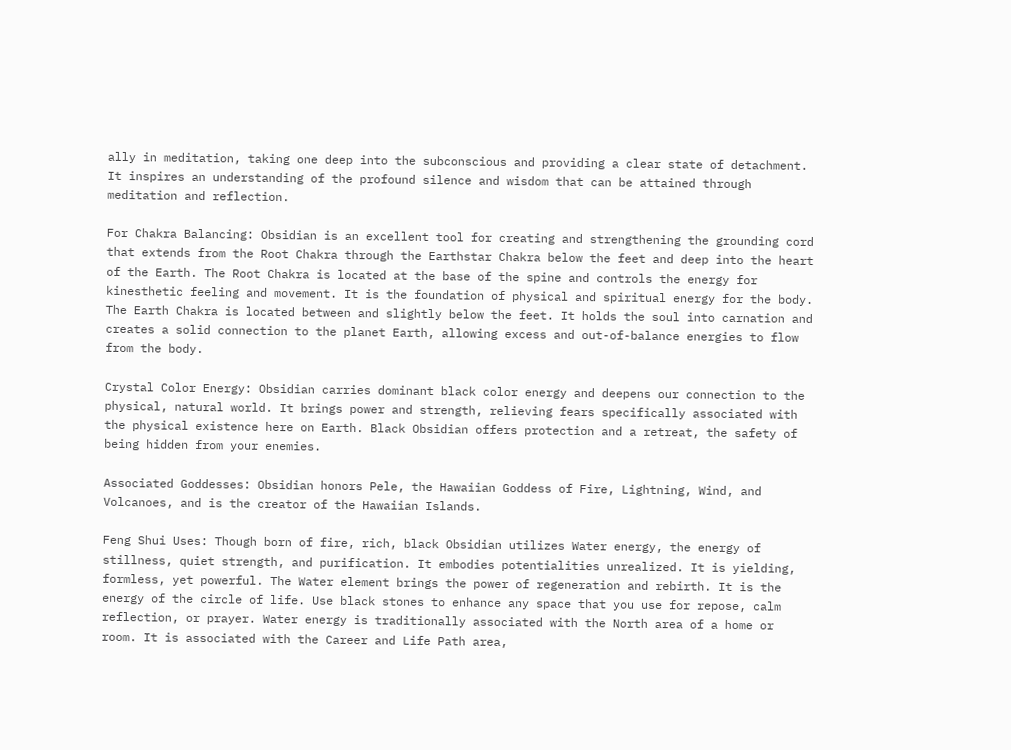ally in meditation, taking one deep into the subconscious and providing a clear state of detachment. It inspires an understanding of the profound silence and wisdom that can be attained through meditation and reflection.

For Chakra Balancing: Obsidian is an excellent tool for creating and strengthening the grounding cord that extends from the Root Chakra through the Earthstar Chakra below the feet and deep into the heart of the Earth. The Root Chakra is located at the base of the spine and controls the energy for kinesthetic feeling and movement. It is the foundation of physical and spiritual energy for the body. The Earth Chakra is located between and slightly below the feet. It holds the soul into carnation and creates a solid connection to the planet Earth, allowing excess and out-of-balance energies to flow from the body.

Crystal Color Energy: Obsidian carries dominant black color energy and deepens our connection to the physical, natural world. It brings power and strength, relieving fears specifically associated with the physical existence here on Earth. Black Obsidian offers protection and a retreat, the safety of being hidden from your enemies.

Associated Goddesses: Obsidian honors Pele, the Hawaiian Goddess of Fire, Lightning, Wind, and Volcanoes, and is the creator of the Hawaiian Islands.

Feng Shui Uses: Though born of fire, rich, black Obsidian utilizes Water energy, the energy of stillness, quiet strength, and purification. It embodies potentialities unrealized. It is yielding, formless, yet powerful. The Water element brings the power of regeneration and rebirth. It is the energy of the circle of life. Use black stones to enhance any space that you use for repose, calm reflection, or prayer. Water energy is traditionally associated with the North area of a home or room. It is associated with the Career and Life Path area,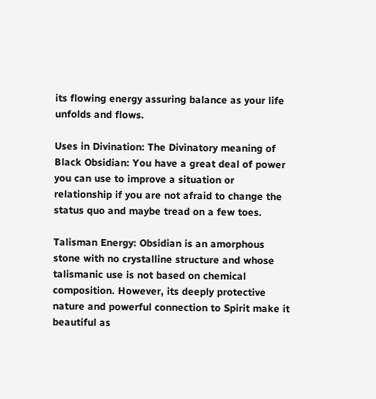its flowing energy assuring balance as your life unfolds and flows.

Uses in Divination: The Divinatory meaning of Black Obsidian: You have a great deal of power you can use to improve a situation or relationship if you are not afraid to change the status quo and maybe tread on a few toes.

Talisman Energy: Obsidian is an amorphous stone with no crystalline structure and whose talismanic use is not based on chemical composition. However, its deeply protective nature and powerful connection to Spirit make it beautiful as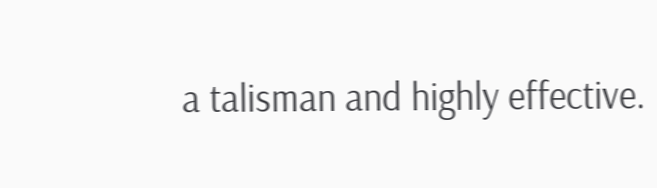a talisman and highly effective.